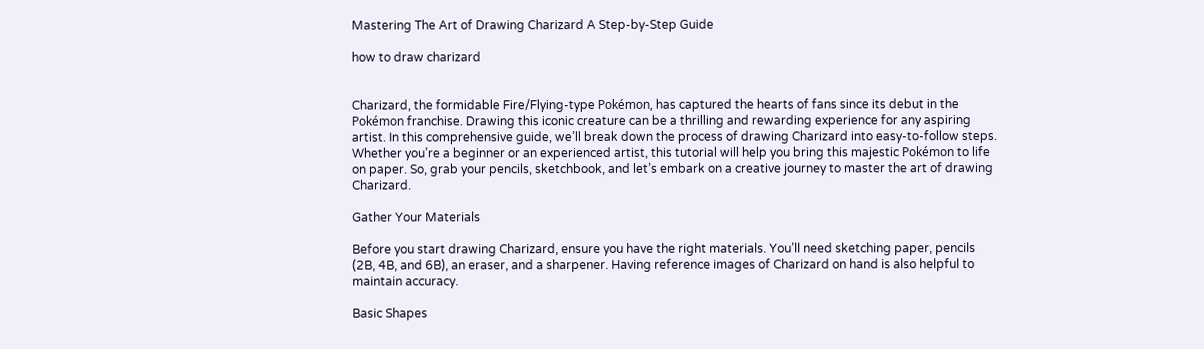Mastering The Art of Drawing Charizard A Step-by-Step Guide

how to draw charizard


Charizard, the formidable Fire/Flying-type Pokémon, has captured the hearts of fans since its debut in the Pokémon franchise. Drawing this iconic creature can be a thrilling and rewarding experience for any aspiring artist. In this comprehensive guide, we’ll break down the process of drawing Charizard into easy-to-follow steps. Whether you’re a beginner or an experienced artist, this tutorial will help you bring this majestic Pokémon to life on paper. So, grab your pencils, sketchbook, and let’s embark on a creative journey to master the art of drawing Charizard.

Gather Your Materials

Before you start drawing Charizard, ensure you have the right materials. You’ll need sketching paper, pencils (2B, 4B, and 6B), an eraser, and a sharpener. Having reference images of Charizard on hand is also helpful to maintain accuracy.

Basic Shapes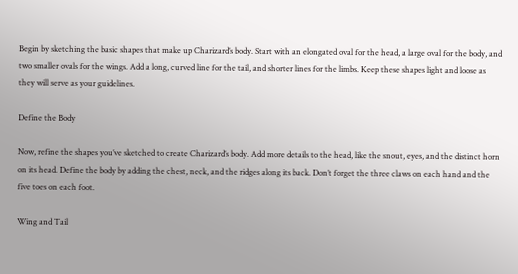Begin by sketching the basic shapes that make up Charizard’s body. Start with an elongated oval for the head, a large oval for the body, and two smaller ovals for the wings. Add a long, curved line for the tail, and shorter lines for the limbs. Keep these shapes light and loose as they will serve as your guidelines.

Define the Body

Now, refine the shapes you’ve sketched to create Charizard’s body. Add more details to the head, like the snout, eyes, and the distinct horn on its head. Define the body by adding the chest, neck, and the ridges along its back. Don’t forget the three claws on each hand and the five toes on each foot.

Wing and Tail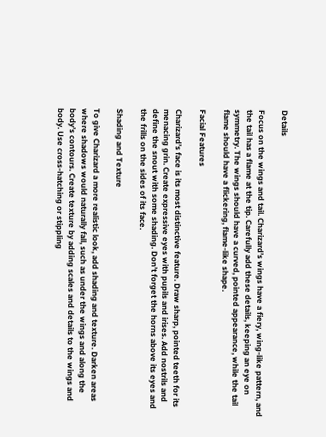Details

Focus on the wings and tail. Charizard’s wings have a fiery, wing-like pattern, and the tail has a flame at the tip. Carefully add these details, keeping an eye on symmetry. The wings should have a curved, pointed appearance, while the tail flame should have a flickering, flame-like shape.

Facial Features

Charizard’s face is its most distinctive feature. Draw sharp, pointed teeth for its menacing grin. Create expressive eyes with pupils and irises. Add nostrils and define the snout with some shading. Don’t forget the horns above its eyes and the frills on the sides of its face.

Shading and Texture

To give Charizard a more realistic look, add shading and texture. Darken areas where shadows would naturally fall, such as under the wings and along the body’s contours. Create texture by adding scales and details to the wings and body. Use cross-hatching or stippling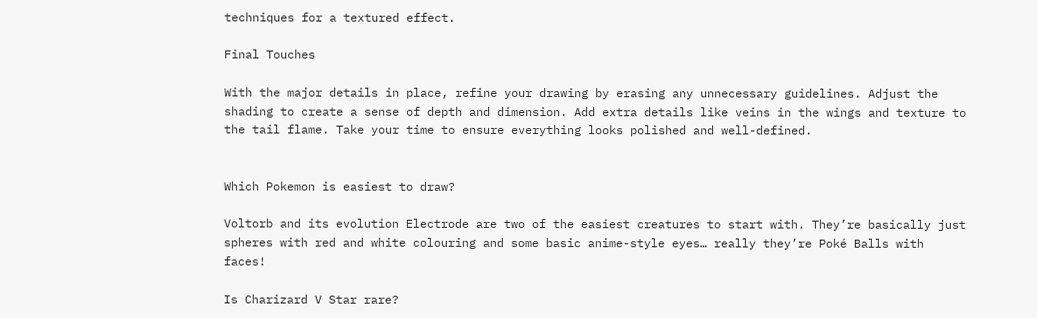techniques for a textured effect.

Final Touches

With the major details in place, refine your drawing by erasing any unnecessary guidelines. Adjust the shading to create a sense of depth and dimension. Add extra details like veins in the wings and texture to the tail flame. Take your time to ensure everything looks polished and well-defined.


Which Pokemon is easiest to draw?

Voltorb and its evolution Electrode are two of the easiest creatures to start with. They’re basically just spheres with red and white colouring and some basic anime-style eyes… really they’re Poké Balls with faces!

Is Charizard V Star rare?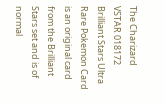The Charizard VSTAR 018172 Brilliant Stars Ultra Rare Pokemon Card is an original card from the Brilliant Stars set and is of normal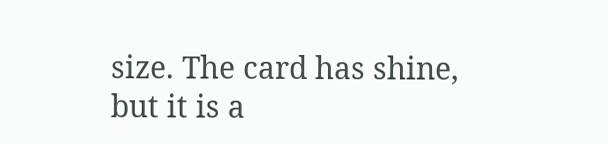size. The card has shine, but it is a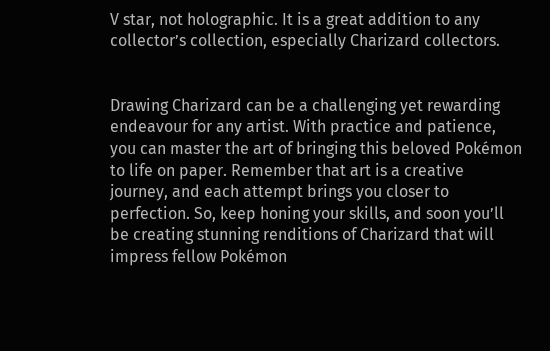V star, not holographic. It is a great addition to any collector’s collection, especially Charizard collectors.


Drawing Charizard can be a challenging yet rewarding endeavour for any artist. With practice and patience, you can master the art of bringing this beloved Pokémon to life on paper. Remember that art is a creative journey, and each attempt brings you closer to perfection. So, keep honing your skills, and soon you’ll be creating stunning renditions of Charizard that will impress fellow Pokémon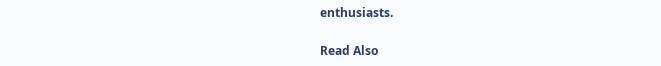enthusiasts.

Read Also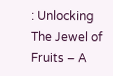: Unlocking The Jewel of Fruits – A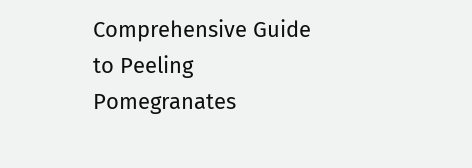Comprehensive Guide to Peeling Pomegranates